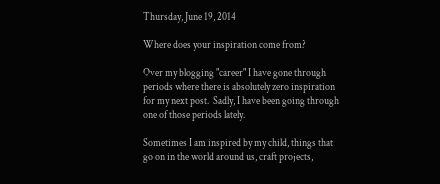Thursday, June 19, 2014

Where does your inspiration come from?

Over my blogging "career" I have gone through periods where there is absolutely zero inspiration for my next post.  Sadly, I have been going through one of those periods lately.

Sometimes I am inspired by my child, things that go on in the world around us, craft projects,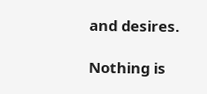and desires.

Nothing is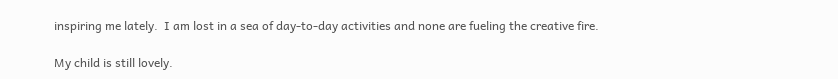inspiring me lately.  I am lost in a sea of day-to-day activities and none are fueling the creative fire.

My child is still lovely.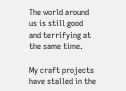The world around us is still good and terrifying at the same time.

My craft projects have stalled in the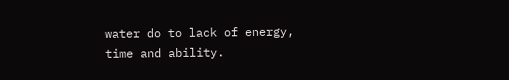water do to lack of energy, time and ability.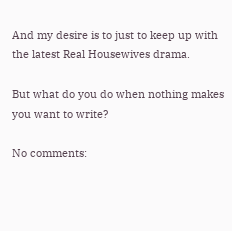And my desire is to just to keep up with the latest Real Housewives drama.

But what do you do when nothing makes you want to write?

No comments: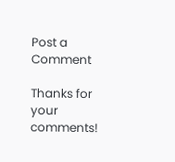Post a Comment

Thanks for your comments!